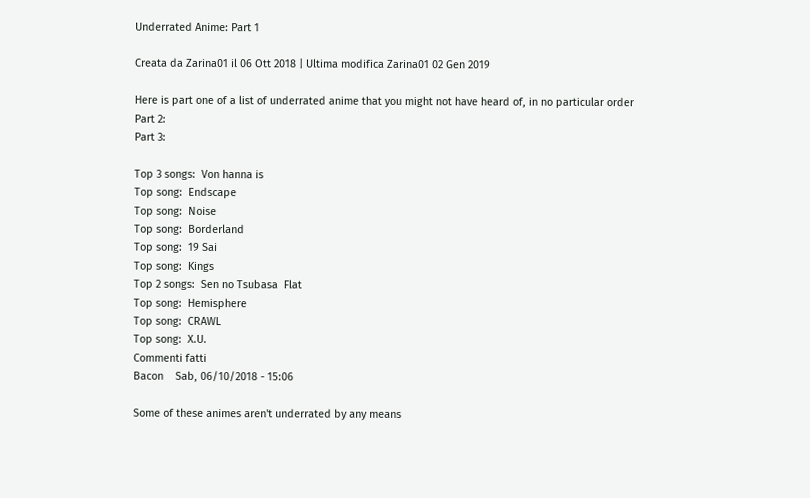Underrated Anime: Part 1

Creata da Zarina01 il 06 Ott 2018 | Ultima modifica Zarina01 02 Gen 2019

Here is part one of a list of underrated anime that you might not have heard of, in no particular order
Part 2:
Part 3:

Top 3 songs:  Von hanna is
Top song:  Endscape
Top song:  Noise
Top song:  Borderland
Top song:  19 Sai
Top song:  Kings
Top 2 songs:  Sen no Tsubasa  Flat
Top song:  Hemisphere
Top song:  CRAWL
Top song:  X.U.
Commenti fatti
Bacon    Sab, 06/10/2018 - 15:06

Some of these animes aren't underrated by any means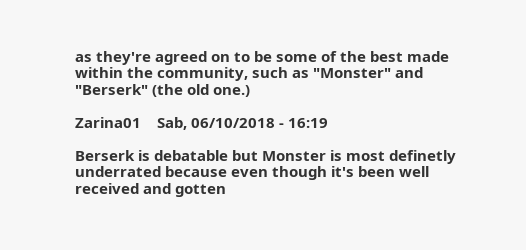as they're agreed on to be some of the best made within the community, such as "Monster" and "Berserk" (the old one.)

Zarina01    Sab, 06/10/2018 - 16:19

Berserk is debatable but Monster is most definetly underrated because even though it's been well received and gotten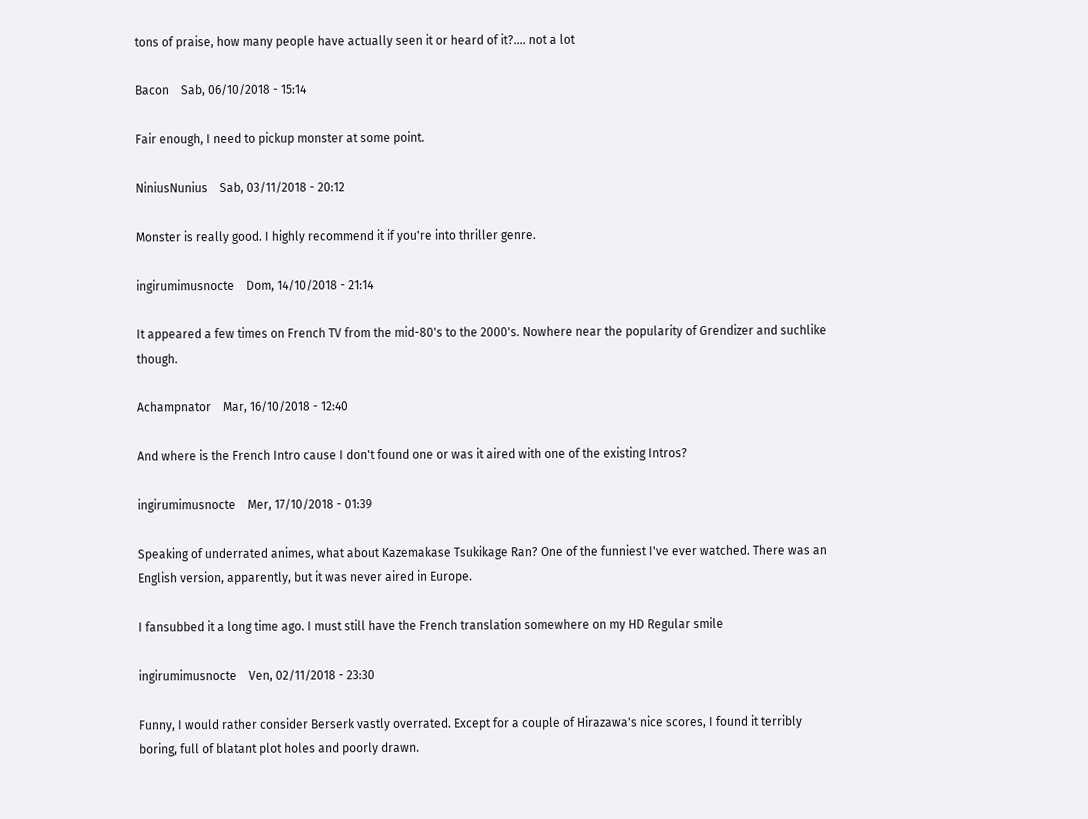tons of praise, how many people have actually seen it or heard of it?.... not a lot

Bacon    Sab, 06/10/2018 - 15:14

Fair enough, I need to pickup monster at some point.

NiniusNunius    Sab, 03/11/2018 - 20:12

Monster is really good. I highly recommend it if you're into thriller genre.

ingirumimusnocte    Dom, 14/10/2018 - 21:14

It appeared a few times on French TV from the mid-80's to the 2000's. Nowhere near the popularity of Grendizer and suchlike though.

Achampnator    Mar, 16/10/2018 - 12:40

And where is the French Intro cause I don't found one or was it aired with one of the existing Intros?

ingirumimusnocte    Mer, 17/10/2018 - 01:39

Speaking of underrated animes, what about Kazemakase Tsukikage Ran? One of the funniest I've ever watched. There was an English version, apparently, but it was never aired in Europe.

I fansubbed it a long time ago. I must still have the French translation somewhere on my HD Regular smile

ingirumimusnocte    Ven, 02/11/2018 - 23:30

Funny, I would rather consider Berserk vastly overrated. Except for a couple of Hirazawa's nice scores, I found it terribly boring, full of blatant plot holes and poorly drawn.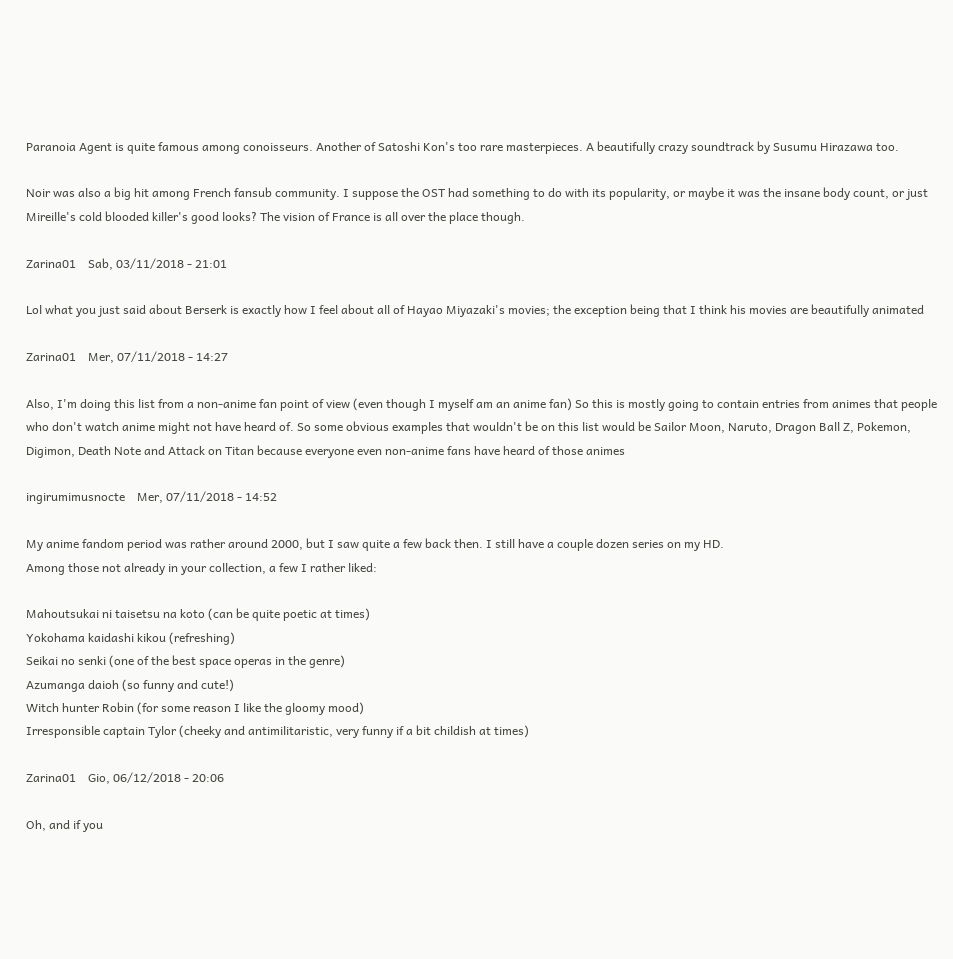Paranoia Agent is quite famous among conoisseurs. Another of Satoshi Kon's too rare masterpieces. A beautifully crazy soundtrack by Susumu Hirazawa too.

Noir was also a big hit among French fansub community. I suppose the OST had something to do with its popularity, or maybe it was the insane body count, or just Mireille's cold blooded killer's good looks? The vision of France is all over the place though.

Zarina01    Sab, 03/11/2018 - 21:01

Lol what you just said about Berserk is exactly how I feel about all of Hayao Miyazaki's movies; the exception being that I think his movies are beautifully animated

Zarina01    Mer, 07/11/2018 - 14:27

Also, I'm doing this list from a non-anime fan point of view (even though I myself am an anime fan) So this is mostly going to contain entries from animes that people who don't watch anime might not have heard of. So some obvious examples that wouldn't be on this list would be Sailor Moon, Naruto, Dragon Ball Z, Pokemon, Digimon, Death Note and Attack on Titan because everyone even non-anime fans have heard of those animes

ingirumimusnocte    Mer, 07/11/2018 - 14:52

My anime fandom period was rather around 2000, but I saw quite a few back then. I still have a couple dozen series on my HD.
Among those not already in your collection, a few I rather liked:

Mahoutsukai ni taisetsu na koto (can be quite poetic at times)
Yokohama kaidashi kikou (refreshing)
Seikai no senki (one of the best space operas in the genre)
Azumanga daioh (so funny and cute!)
Witch hunter Robin (for some reason I like the gloomy mood)
Irresponsible captain Tylor (cheeky and antimilitaristic, very funny if a bit childish at times)

Zarina01    Gio, 06/12/2018 - 20:06

Oh, and if you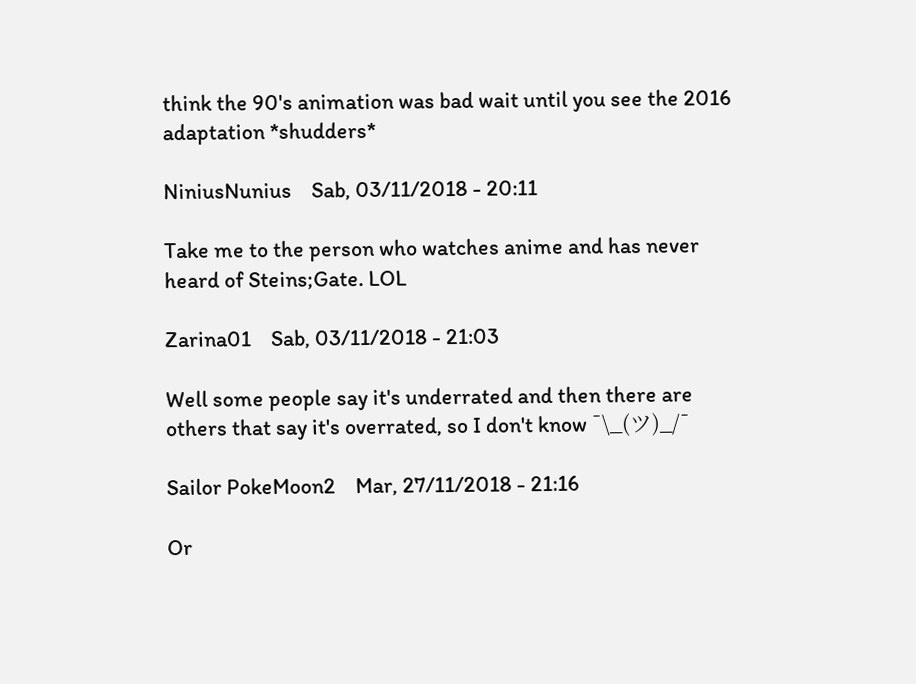think the 90's animation was bad wait until you see the 2016 adaptation *shudders*

NiniusNunius    Sab, 03/11/2018 - 20:11

Take me to the person who watches anime and has never heard of Steins;Gate. LOL

Zarina01    Sab, 03/11/2018 - 21:03

Well some people say it's underrated and then there are others that say it's overrated, so I don't know ¯\_(ツ)_/¯

Sailor PokeMoon2    Mar, 27/11/2018 - 21:16

Or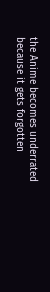the Anime becomes underrated because it gets forgotten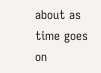about as time goes on